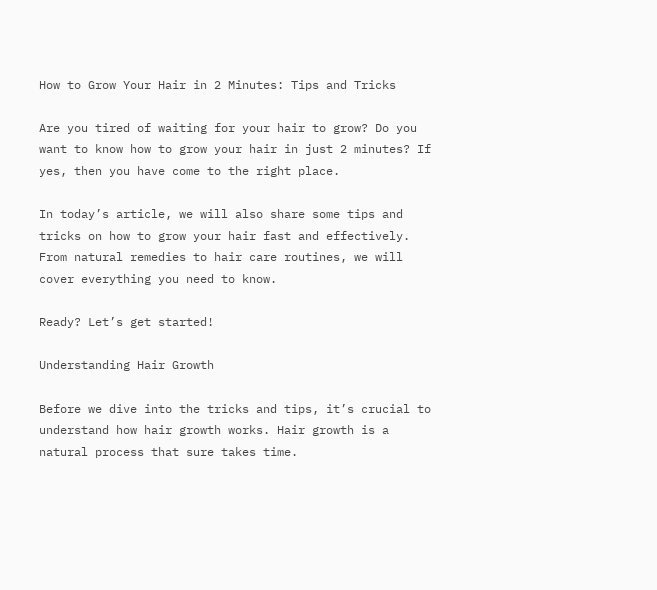How to Grow Your Hair in 2 Minutes: Tips and Tricks

Are you tired of waiting for your hair to grow? Do you want to know how to grow your hair in just 2 minutes? If yes, then you have come to the right place.

In today’s article, we will also share some tips and tricks on how to grow your hair fast and effectively. From natural remedies to hair care routines, we will cover everything you need to know.

Ready? Let’s get started!

Understanding Hair Growth

Before we dive into the tricks and tips, it’s crucial to understand how hair growth works. Hair growth is a natural process that sure takes time.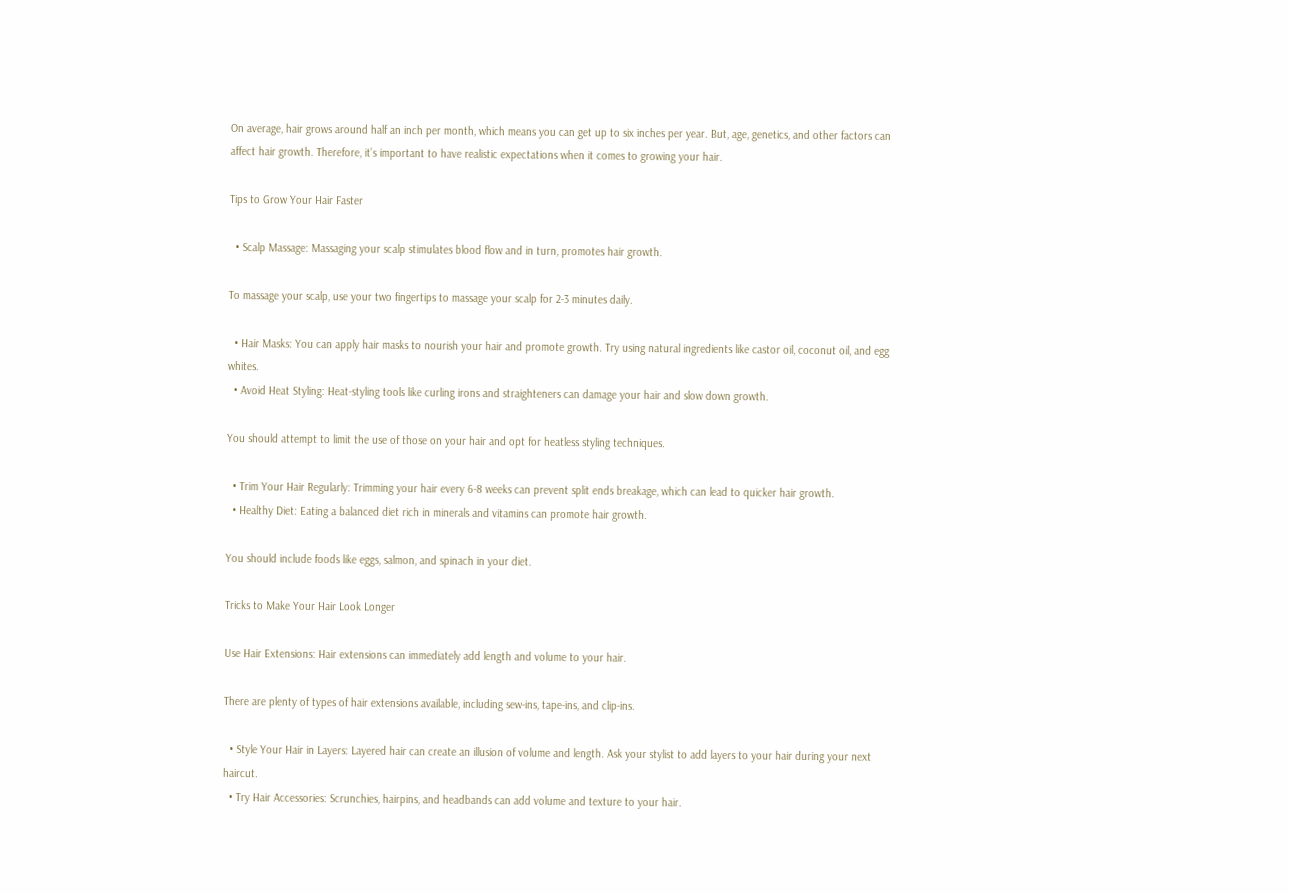On average, hair grows around half an inch per month, which means you can get up to six inches per year. But, age, genetics, and other factors can affect hair growth. Therefore, it’s important to have realistic expectations when it comes to growing your hair.

Tips to Grow Your Hair Faster

  • Scalp Massage: Massaging your scalp stimulates blood flow and in turn, promotes hair growth.

To massage your scalp, use your two fingertips to massage your scalp for 2-3 minutes daily.

  • Hair Masks: You can apply hair masks to nourish your hair and promote growth. Try using natural ingredients like castor oil, coconut oil, and egg whites.
  • Avoid Heat Styling: Heat-styling tools like curling irons and straighteners can damage your hair and slow down growth.

You should attempt to limit the use of those on your hair and opt for heatless styling techniques.

  • Trim Your Hair Regularly: Trimming your hair every 6-8 weeks can prevent split ends breakage, which can lead to quicker hair growth.
  • Healthy Diet: Eating a balanced diet rich in minerals and vitamins can promote hair growth.

You should include foods like eggs, salmon, and spinach in your diet.

Tricks to Make Your Hair Look Longer

Use Hair Extensions: Hair extensions can immediately add length and volume to your hair.

There are plenty of types of hair extensions available, including sew-ins, tape-ins, and clip-ins.

  • Style Your Hair in Layers: Layered hair can create an illusion of volume and length. Ask your stylist to add layers to your hair during your next haircut.
  • Try Hair Accessories: Scrunchies, hairpins, and headbands can add volume and texture to your hair.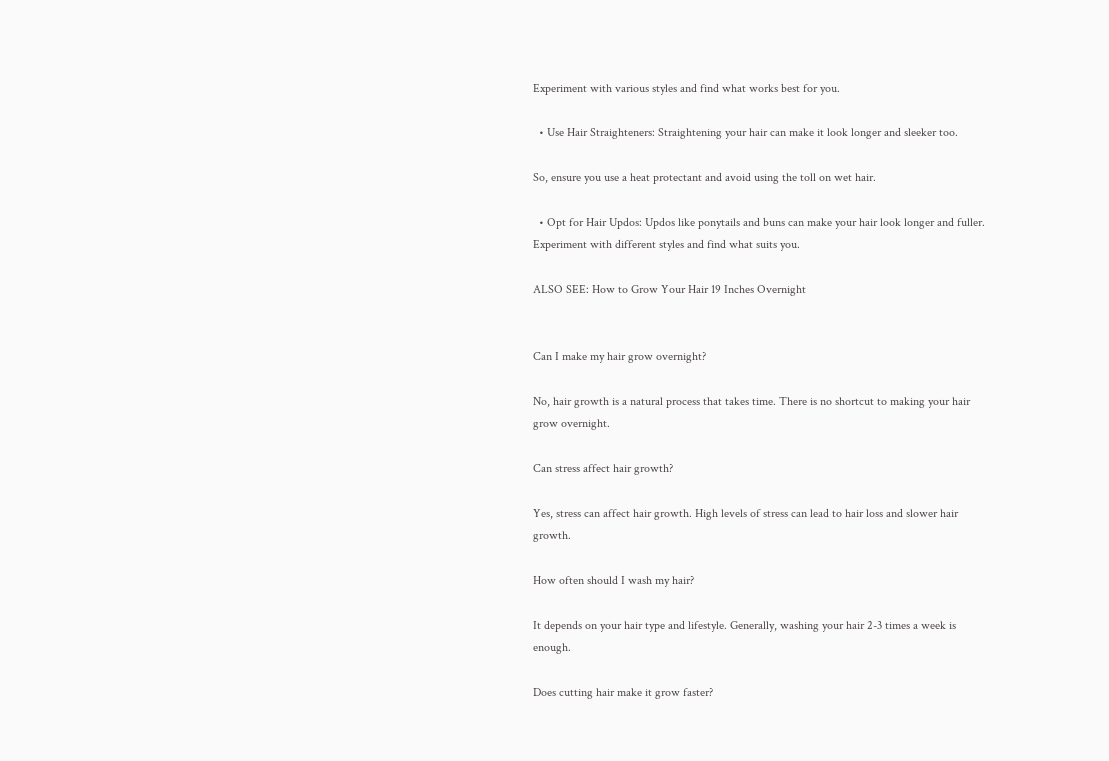Experiment with various styles and find what works best for you.

  • Use Hair Straighteners: Straightening your hair can make it look longer and sleeker too.

So, ensure you use a heat protectant and avoid using the toll on wet hair.

  • Opt for Hair Updos: Updos like ponytails and buns can make your hair look longer and fuller. Experiment with different styles and find what suits you.

ALSO SEE: How to Grow Your Hair 19 Inches Overnight


Can I make my hair grow overnight?

No, hair growth is a natural process that takes time. There is no shortcut to making your hair grow overnight.

Can stress affect hair growth?

Yes, stress can affect hair growth. High levels of stress can lead to hair loss and slower hair growth.

How often should I wash my hair?

It depends on your hair type and lifestyle. Generally, washing your hair 2-3 times a week is enough.

Does cutting hair make it grow faster?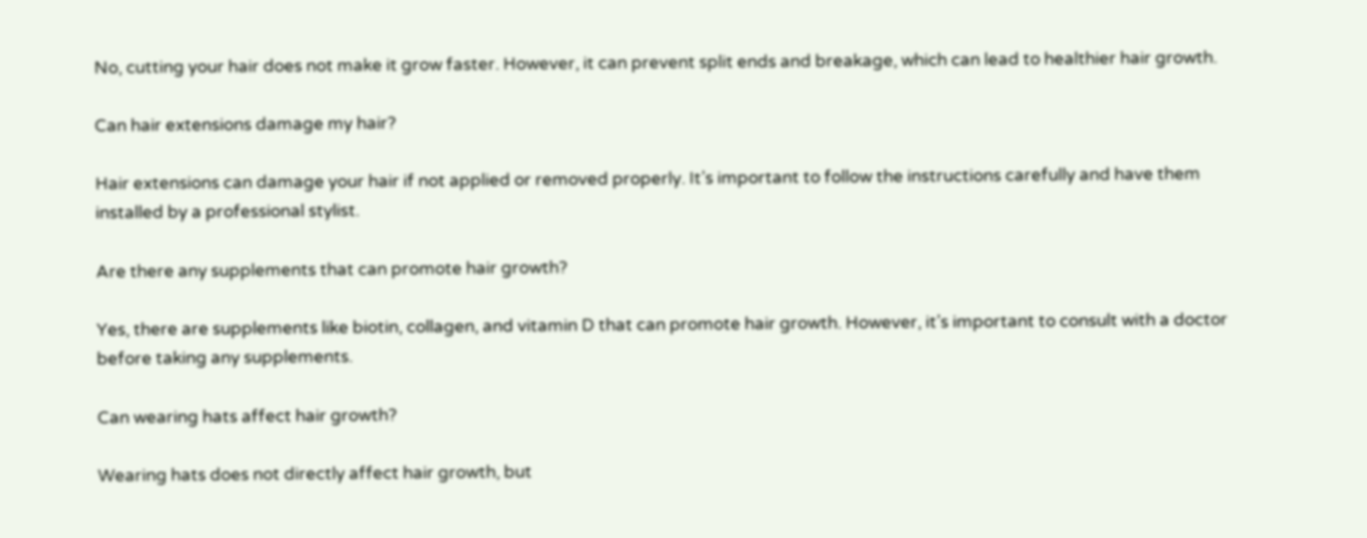No, cutting your hair does not make it grow faster. However, it can prevent split ends and breakage, which can lead to healthier hair growth.

Can hair extensions damage my hair?

Hair extensions can damage your hair if not applied or removed properly. It’s important to follow the instructions carefully and have them installed by a professional stylist.

Are there any supplements that can promote hair growth?

Yes, there are supplements like biotin, collagen, and vitamin D that can promote hair growth. However, it’s important to consult with a doctor before taking any supplements.

Can wearing hats affect hair growth?

Wearing hats does not directly affect hair growth, but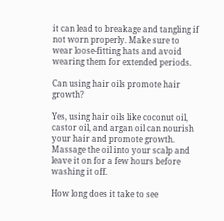it can lead to breakage and tangling if not worn properly. Make sure to wear loose-fitting hats and avoid wearing them for extended periods.

Can using hair oils promote hair growth?

Yes, using hair oils like coconut oil, castor oil, and argan oil can nourish your hair and promote growth. Massage the oil into your scalp and leave it on for a few hours before washing it off.

How long does it take to see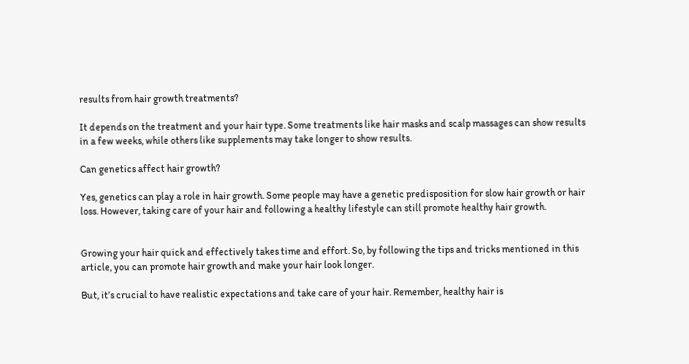results from hair growth treatments?

It depends on the treatment and your hair type. Some treatments like hair masks and scalp massages can show results in a few weeks, while others like supplements may take longer to show results.

Can genetics affect hair growth?

Yes, genetics can play a role in hair growth. Some people may have a genetic predisposition for slow hair growth or hair loss. However, taking care of your hair and following a healthy lifestyle can still promote healthy hair growth.


Growing your hair quick and effectively takes time and effort. So, by following the tips and tricks mentioned in this article, you can promote hair growth and make your hair look longer.

But, it’s crucial to have realistic expectations and take care of your hair. Remember, healthy hair is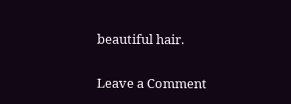beautiful hair.

Leave a Comment